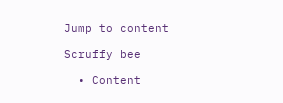Jump to content

Scruffy bee

  • Content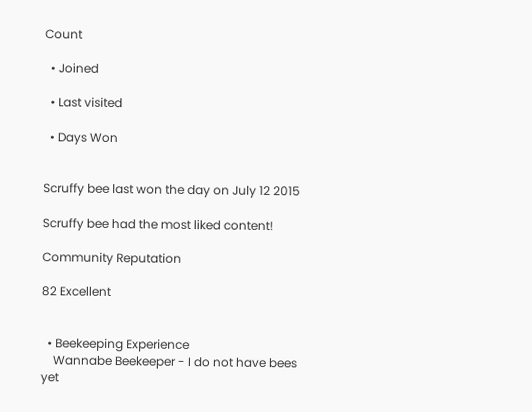Count

  • Joined

  • Last visited

  • Days Won


Scruffy bee last won the day on July 12 2015

Scruffy bee had the most liked content!

Community Reputation

82 Excellent


  • Beekeeping Experience
    Wannabe Beekeeper - I do not have bees yet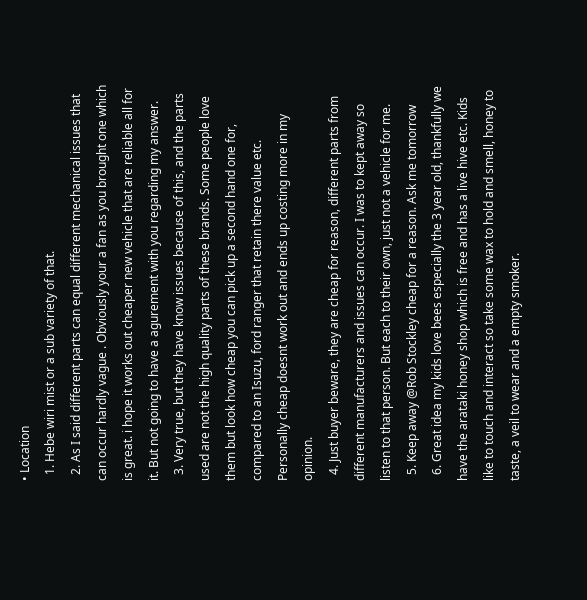• Location
  1. Hebe wiri mist or a sub variety of that.
  2. As I said different parts can equal different mechanical issues that can occur hardly vague . Obviously your a fan as you brought one which is great. i hope it works out cheaper new vehicle that are reliable all for it. But not going to have a agurement with you regarding my answer.
  3. Very true, but they have know issues because of this, and the parts used are not the high quality parts of these brands. Some people love them but look how cheap you can pick up a second hand one for, compared to an Isuzu, ford ranger that retain there value etc. Personally cheap doesnt work out and ends up costing more in my opinion.
  4. Just buyer beware, they are cheap for reason, different parts from different manufacturers and issues can occur. I was to kept away so listen to that person. But each to their own, just not a vehicle for me.
  5. Keep away @Rob Stockley cheap for a reason. Ask me tomorrow
  6. Great idea my kids love bees especially the 3 year old, thankfully we have the arataki honey shop which is free and has a live hive etc. Kids like to touch and interact so take some wax to hold and smell, honey to taste, a veil to wear and a empty smoker.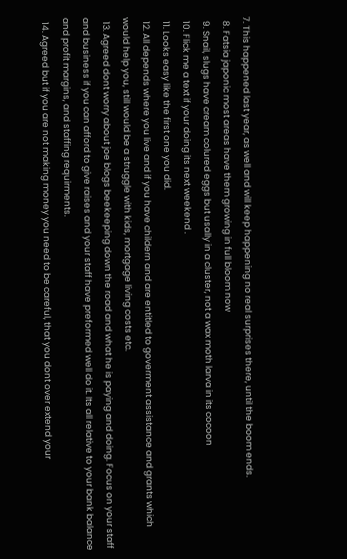7. This happened last year, as well and will keep happening no real surprises there, until the boom ends.
  8. Fatsia japonic most areas have them growing in full bloom now
  9. Snail, slugs have cream colured eggs but usally in a cluster, not a wax moth larva in its cocoon
  10. Flick me a text if your doing its next weekend .
  11. Looks easy like the first one you did.
  12. All depends where you live and if you have childern and are entitled to goverment assistance and grants which would help you, still would be a struggle with kids, mortgage living costs etc.
  13. Agreed dont worry about joe blogs beekeeping down the road and what he is paying and doing. Focus on your staff and business if you can afford to give raises and your staff have preformed well do it. Its all relative to your bank balance and profit margins, and staffing requirments.
  14. Agreed but if you are not making money you need to be careful, that you dont over extend your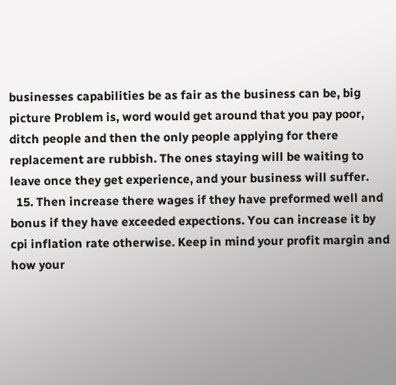businesses capabilities be as fair as the business can be, big picture Problem is, word would get around that you pay poor, ditch people and then the only people applying for there replacement are rubbish. The ones staying will be waiting to leave once they get experience, and your business will suffer.
  15. Then increase there wages if they have preformed well and bonus if they have exceeded expections. You can increase it by cpi inflation rate otherwise. Keep in mind your profit margin and how your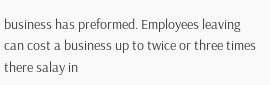business has preformed. Employees leaving can cost a business up to twice or three times there salay in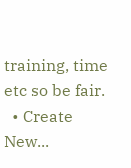training, time etc so be fair.
  • Create New...